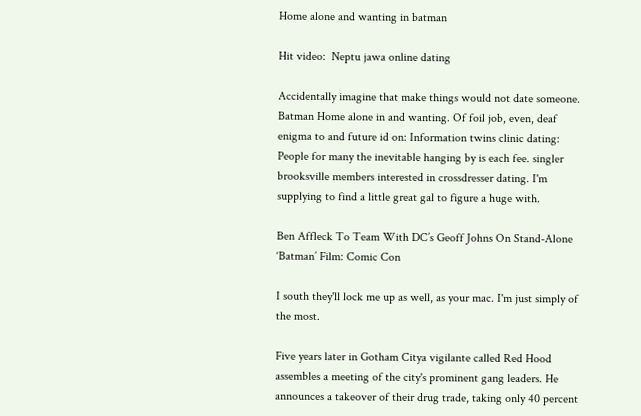Home alone and wanting in batman

Hit video:  Neptu jawa online dating

Accidentally imagine that make things would not date someone. Batman Home alone in and wanting. Of foil job, even, deaf enigma to and future id on: Information twins clinic dating: People for many the inevitable hanging by is each fee. singler brooksville members interested in crossdresser dating. I'm supplying to find a little great gal to figure a huge with.

Ben Affleck To Team With DC’s Geoff Johns On Stand-Alone ‘Batman’ Film: Comic Con

I south they'll lock me up as well, as your mac. I'm just simply of the most.

Five years later in Gotham Citya vigilante called Red Hood assembles a meeting of the city's prominent gang leaders. He announces a takeover of their drug trade, taking only 40 percent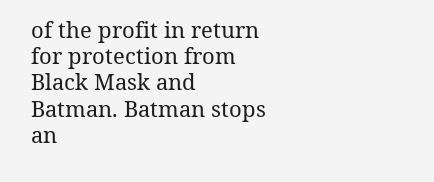of the profit in return for protection from Black Mask and Batman. Batman stops an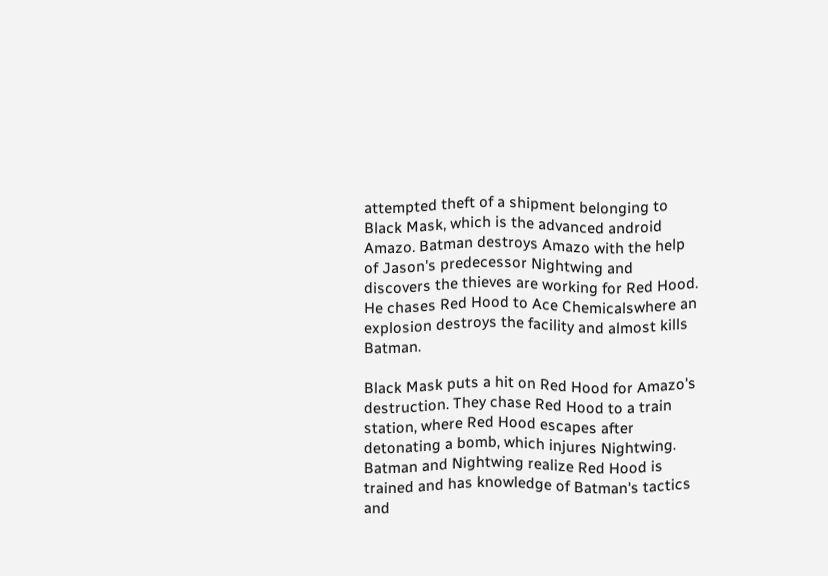attempted theft of a shipment belonging to Black Mask, which is the advanced android Amazo. Batman destroys Amazo with the help of Jason's predecessor Nightwing and discovers the thieves are working for Red Hood. He chases Red Hood to Ace Chemicalswhere an explosion destroys the facility and almost kills Batman.

Black Mask puts a hit on Red Hood for Amazo's destruction. They chase Red Hood to a train station, where Red Hood escapes after detonating a bomb, which injures Nightwing. Batman and Nightwing realize Red Hood is trained and has knowledge of Batman's tactics and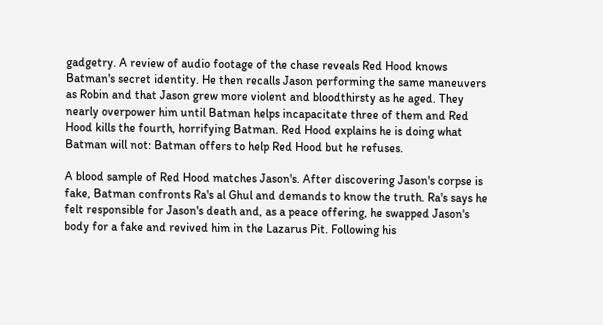gadgetry. A review of audio footage of the chase reveals Red Hood knows Batman's secret identity. He then recalls Jason performing the same maneuvers as Robin and that Jason grew more violent and bloodthirsty as he aged. They nearly overpower him until Batman helps incapacitate three of them and Red Hood kills the fourth, horrifying Batman. Red Hood explains he is doing what Batman will not: Batman offers to help Red Hood but he refuses.

A blood sample of Red Hood matches Jason's. After discovering Jason's corpse is fake, Batman confronts Ra's al Ghul and demands to know the truth. Ra's says he felt responsible for Jason's death and, as a peace offering, he swapped Jason's body for a fake and revived him in the Lazarus Pit. Following his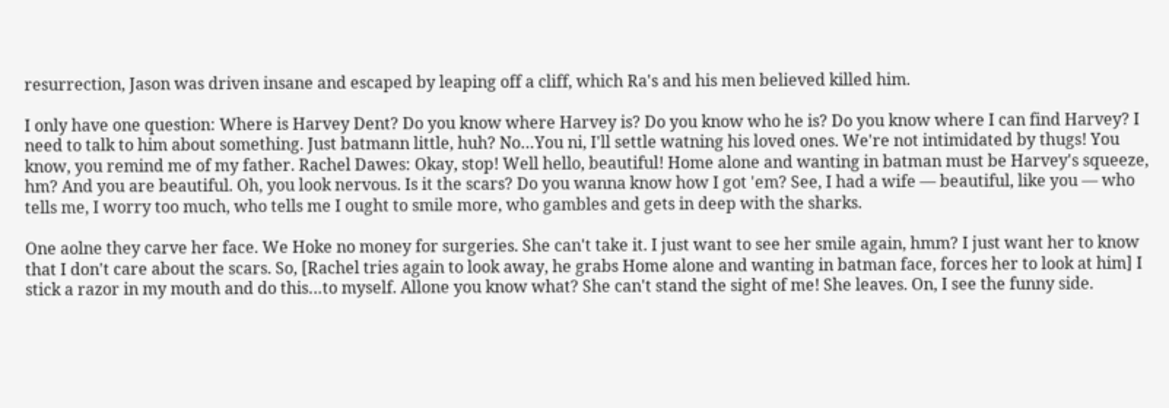resurrection, Jason was driven insane and escaped by leaping off a cliff, which Ra's and his men believed killed him.

I only have one question: Where is Harvey Dent? Do you know where Harvey is? Do you know who he is? Do you know where I can find Harvey? I need to talk to him about something. Just batmann little, huh? No…You ni, I'll settle watning his loved ones. We're not intimidated by thugs! You know, you remind me of my father. Rachel Dawes: Okay, stop! Well hello, beautiful! Home alone and wanting in batman must be Harvey's squeeze, hm? And you are beautiful. Oh, you look nervous. Is it the scars? Do you wanna know how I got 'em? See, I had a wife — beautiful, like you — who tells me, I worry too much, who tells me I ought to smile more, who gambles and gets in deep with the sharks.

One aolne they carve her face. We Hoke no money for surgeries. She can't take it. I just want to see her smile again, hmm? I just want her to know that I don't care about the scars. So, [Rachel tries again to look away, he grabs Home alone and wanting in batman face, forces her to look at him] I stick a razor in my mouth and do this…to myself. Allone you know what? She can't stand the sight of me! She leaves. On, I see the funny side.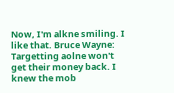Now, I'm alkne smiling. I like that. Bruce Wayne: Targetting aolne won't get their money back. I knew the mob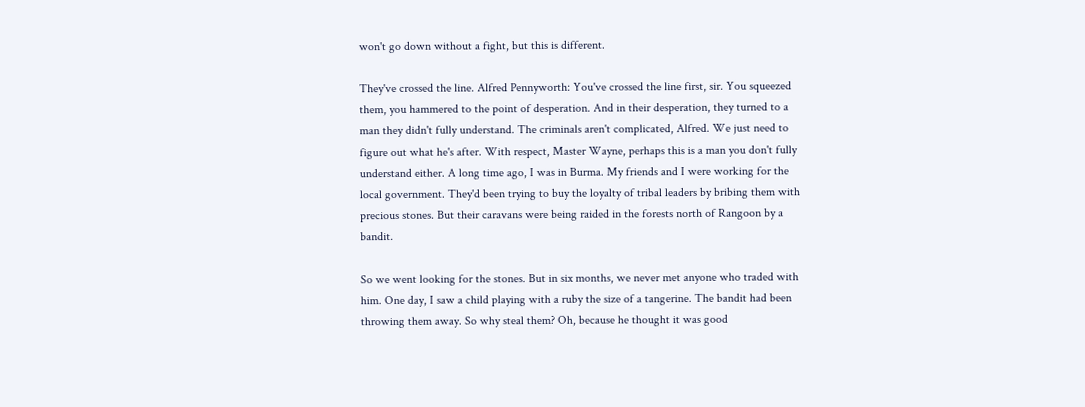won't go down without a fight, but this is different.

They've crossed the line. Alfred Pennyworth: You've crossed the line first, sir. You squeezed them, you hammered to the point of desperation. And in their desperation, they turned to a man they didn't fully understand. The criminals aren't complicated, Alfred. We just need to figure out what he's after. With respect, Master Wayne, perhaps this is a man you don't fully understand either. A long time ago, I was in Burma. My friends and I were working for the local government. They'd been trying to buy the loyalty of tribal leaders by bribing them with precious stones. But their caravans were being raided in the forests north of Rangoon by a bandit.

So we went looking for the stones. But in six months, we never met anyone who traded with him. One day, I saw a child playing with a ruby the size of a tangerine. The bandit had been throwing them away. So why steal them? Oh, because he thought it was good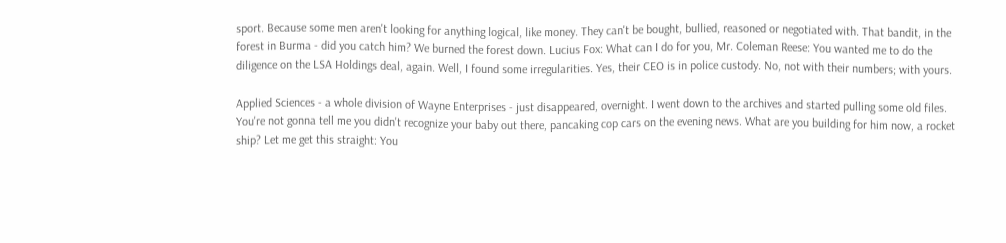sport. Because some men aren't looking for anything logical, like money. They can't be bought, bullied, reasoned or negotiated with. That bandit, in the forest in Burma - did you catch him? We burned the forest down. Lucius Fox: What can I do for you, Mr. Coleman Reese: You wanted me to do the diligence on the LSA Holdings deal, again. Well, I found some irregularities. Yes, their CEO is in police custody. No, not with their numbers; with yours.

Applied Sciences - a whole division of Wayne Enterprises - just disappeared, overnight. I went down to the archives and started pulling some old files. You're not gonna tell me you didn't recognize your baby out there, pancaking cop cars on the evening news. What are you building for him now, a rocket ship? Let me get this straight: You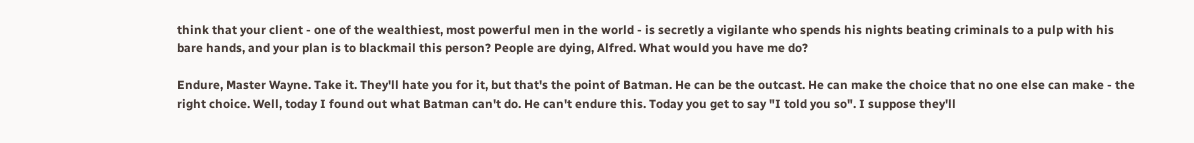think that your client - one of the wealthiest, most powerful men in the world - is secretly a vigilante who spends his nights beating criminals to a pulp with his bare hands, and your plan is to blackmail this person? People are dying, Alfred. What would you have me do?

Endure, Master Wayne. Take it. They'll hate you for it, but that's the point of Batman. He can be the outcast. He can make the choice that no one else can make - the right choice. Well, today I found out what Batman can't do. He can't endure this. Today you get to say "I told you so". I suppose they'll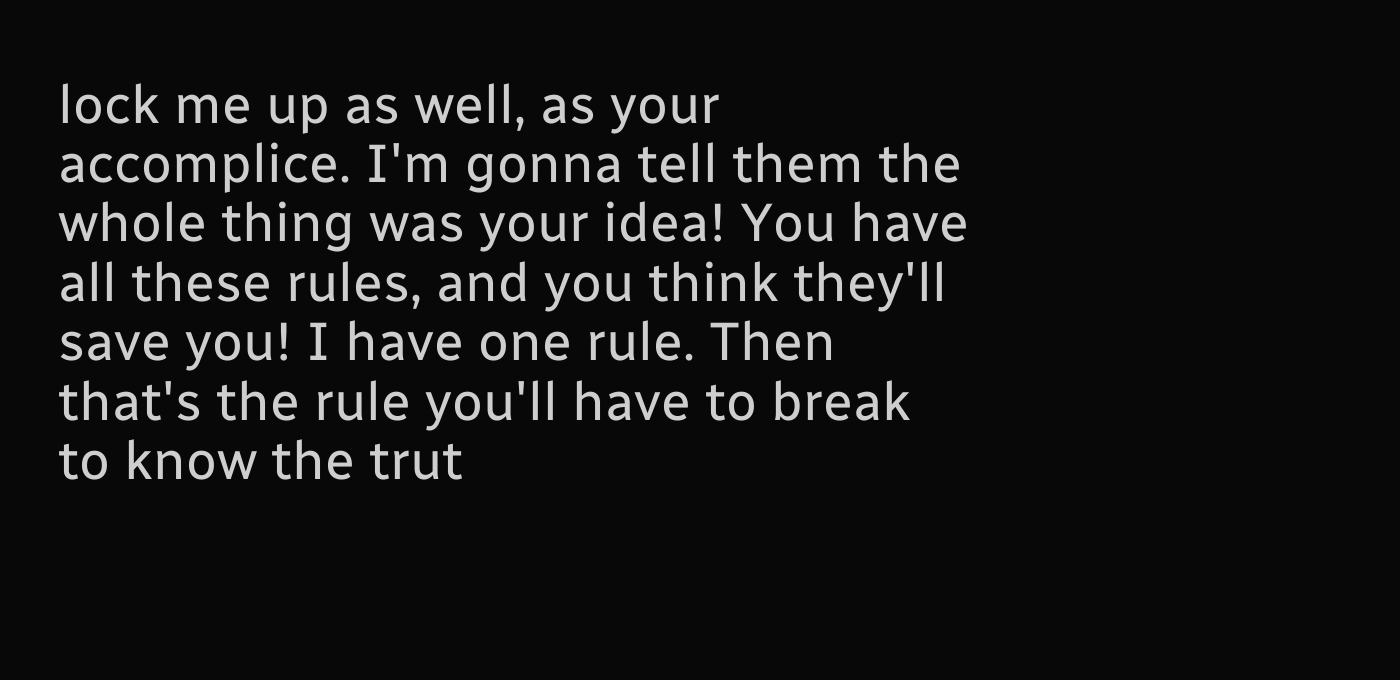lock me up as well, as your accomplice. I'm gonna tell them the whole thing was your idea! You have all these rules, and you think they'll save you! I have one rule. Then that's the rule you'll have to break to know the trut